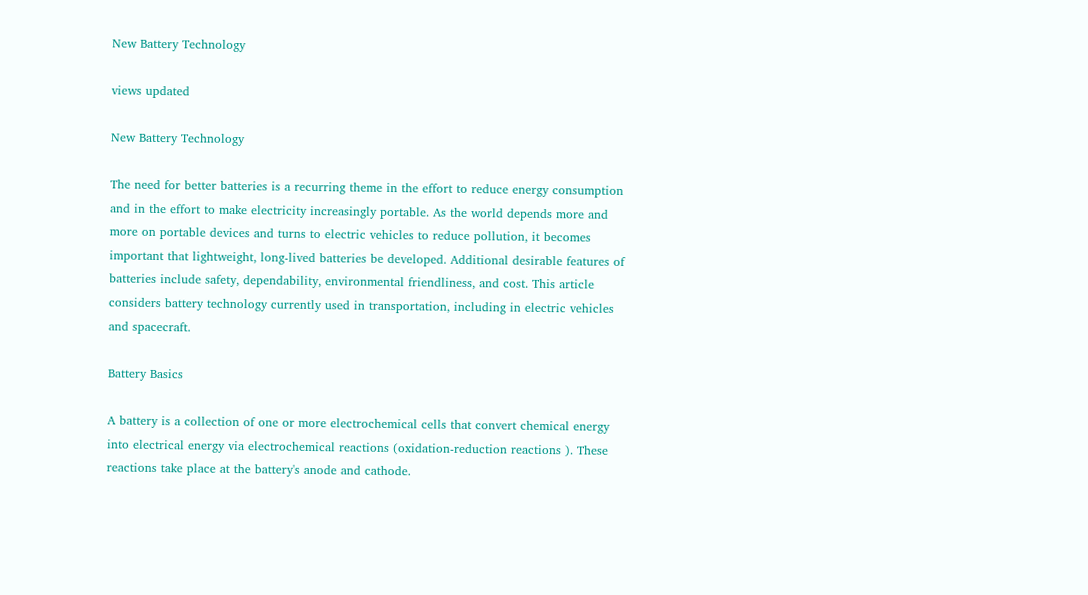New Battery Technology

views updated

New Battery Technology

The need for better batteries is a recurring theme in the effort to reduce energy consumption and in the effort to make electricity increasingly portable. As the world depends more and more on portable devices and turns to electric vehicles to reduce pollution, it becomes important that lightweight, long-lived batteries be developed. Additional desirable features of batteries include safety, dependability, environmental friendliness, and cost. This article considers battery technology currently used in transportation, including in electric vehicles and spacecraft.

Battery Basics

A battery is a collection of one or more electrochemical cells that convert chemical energy into electrical energy via electrochemical reactions (oxidation-reduction reactions ). These reactions take place at the battery's anode and cathode.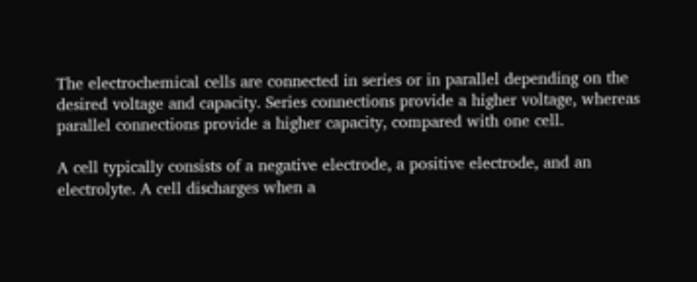The electrochemical cells are connected in series or in parallel depending on the desired voltage and capacity. Series connections provide a higher voltage, whereas parallel connections provide a higher capacity, compared with one cell.

A cell typically consists of a negative electrode, a positive electrode, and an electrolyte. A cell discharges when a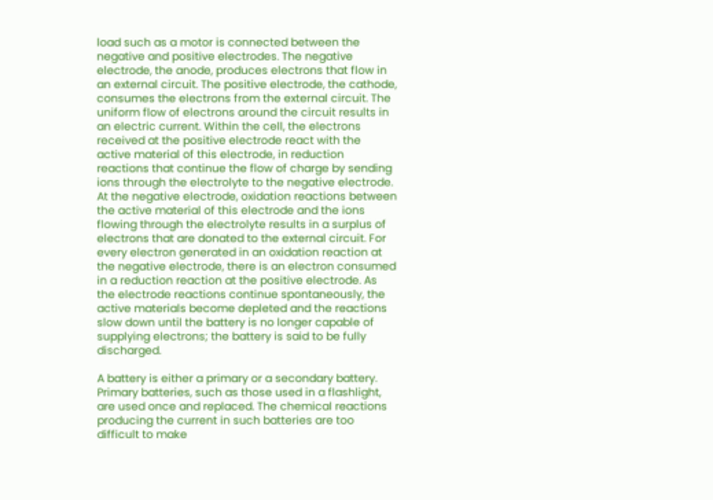load such as a motor is connected between the negative and positive electrodes. The negative electrode, the anode, produces electrons that flow in an external circuit. The positive electrode, the cathode, consumes the electrons from the external circuit. The uniform flow of electrons around the circuit results in an electric current. Within the cell, the electrons received at the positive electrode react with the active material of this electrode, in reduction reactions that continue the flow of charge by sending ions through the electrolyte to the negative electrode. At the negative electrode, oxidation reactions between the active material of this electrode and the ions flowing through the electrolyte results in a surplus of electrons that are donated to the external circuit. For every electron generated in an oxidation reaction at the negative electrode, there is an electron consumed in a reduction reaction at the positive electrode. As the electrode reactions continue spontaneously, the active materials become depleted and the reactions slow down until the battery is no longer capable of supplying electrons; the battery is said to be fully discharged.

A battery is either a primary or a secondary battery. Primary batteries, such as those used in a flashlight, are used once and replaced. The chemical reactions producing the current in such batteries are too difficult to make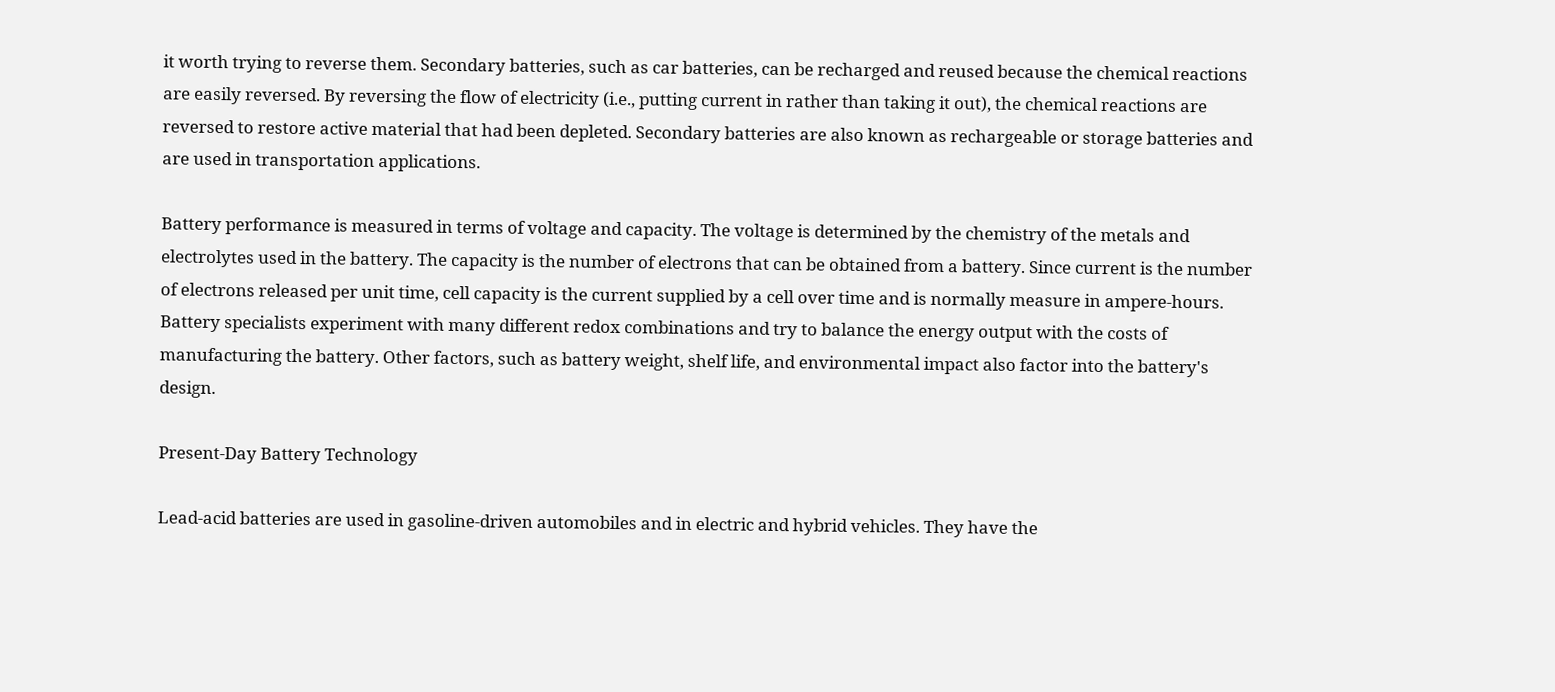it worth trying to reverse them. Secondary batteries, such as car batteries, can be recharged and reused because the chemical reactions are easily reversed. By reversing the flow of electricity (i.e., putting current in rather than taking it out), the chemical reactions are reversed to restore active material that had been depleted. Secondary batteries are also known as rechargeable or storage batteries and are used in transportation applications.

Battery performance is measured in terms of voltage and capacity. The voltage is determined by the chemistry of the metals and electrolytes used in the battery. The capacity is the number of electrons that can be obtained from a battery. Since current is the number of electrons released per unit time, cell capacity is the current supplied by a cell over time and is normally measure in ampere-hours. Battery specialists experiment with many different redox combinations and try to balance the energy output with the costs of manufacturing the battery. Other factors, such as battery weight, shelf life, and environmental impact also factor into the battery's design.

Present-Day Battery Technology

Lead-acid batteries are used in gasoline-driven automobiles and in electric and hybrid vehicles. They have the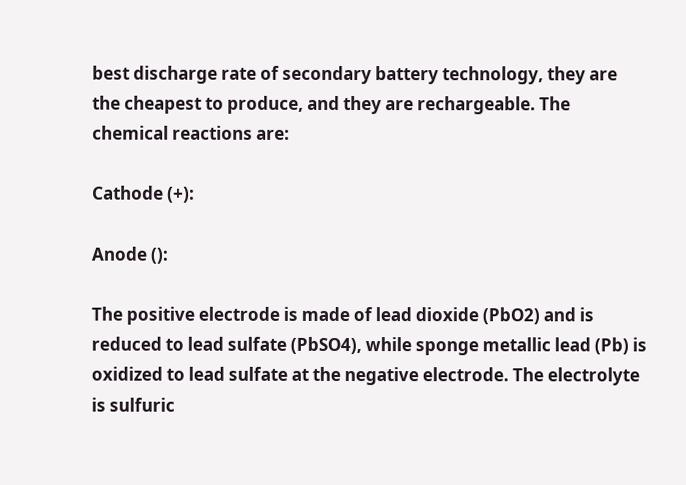best discharge rate of secondary battery technology, they are the cheapest to produce, and they are rechargeable. The chemical reactions are:

Cathode (+):

Anode ():

The positive electrode is made of lead dioxide (PbO2) and is reduced to lead sulfate (PbSO4), while sponge metallic lead (Pb) is oxidized to lead sulfate at the negative electrode. The electrolyte is sulfuric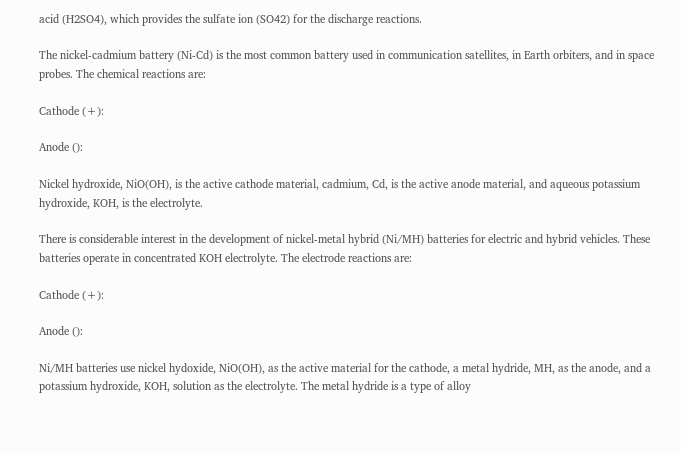acid (H2SO4), which provides the sulfate ion (SO42) for the discharge reactions.

The nickel-cadmium battery (Ni-Cd) is the most common battery used in communication satellites, in Earth orbiters, and in space probes. The chemical reactions are:

Cathode (+):

Anode ():

Nickel hydroxide, NiO(OH), is the active cathode material, cadmium, Cd, is the active anode material, and aqueous potassium hydroxide, KOH, is the electrolyte.

There is considerable interest in the development of nickel-metal hybrid (Ni/MH) batteries for electric and hybrid vehicles. These batteries operate in concentrated KOH electrolyte. The electrode reactions are:

Cathode (+):

Anode ():

Ni/MH batteries use nickel hydoxide, NiO(OH), as the active material for the cathode, a metal hydride, MH, as the anode, and a potassium hydroxide, KOH, solution as the electrolyte. The metal hydride is a type of alloy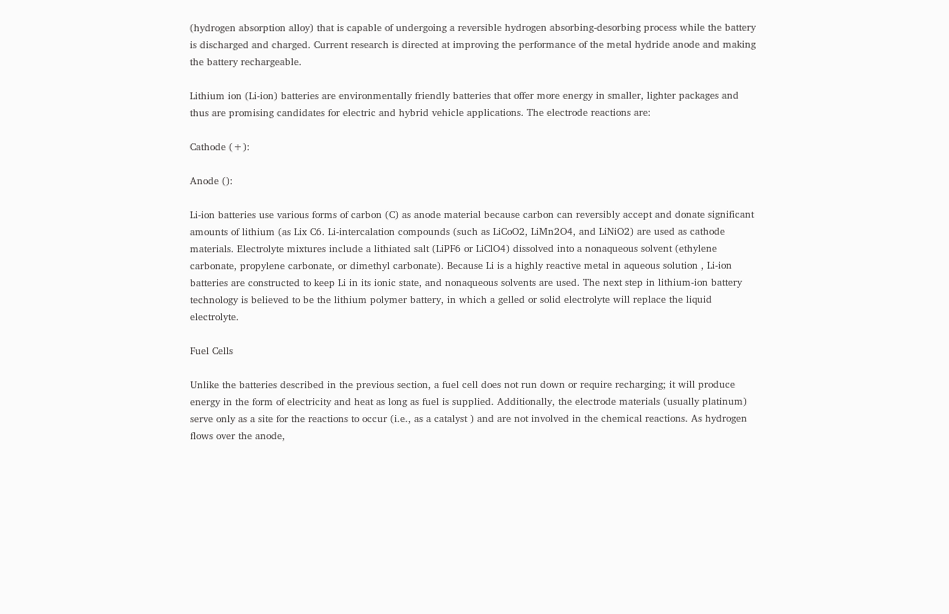(hydrogen absorption alloy) that is capable of undergoing a reversible hydrogen absorbing-desorbing process while the battery is discharged and charged. Current research is directed at improving the performance of the metal hydride anode and making the battery rechargeable.

Lithium ion (Li-ion) batteries are environmentally friendly batteries that offer more energy in smaller, lighter packages and thus are promising candidates for electric and hybrid vehicle applications. The electrode reactions are:

Cathode (+):

Anode ():

Li-ion batteries use various forms of carbon (C) as anode material because carbon can reversibly accept and donate significant amounts of lithium (as Lix C6. Li-intercalation compounds (such as LiCoO2, LiMn2O4, and LiNiO2) are used as cathode materials. Electrolyte mixtures include a lithiated salt (LiPF6 or LiClO4) dissolved into a nonaqueous solvent (ethylene carbonate, propylene carbonate, or dimethyl carbonate). Because Li is a highly reactive metal in aqueous solution , Li-ion batteries are constructed to keep Li in its ionic state, and nonaqueous solvents are used. The next step in lithium-ion battery technology is believed to be the lithium polymer battery, in which a gelled or solid electrolyte will replace the liquid electrolyte.

Fuel Cells

Unlike the batteries described in the previous section, a fuel cell does not run down or require recharging; it will produce energy in the form of electricity and heat as long as fuel is supplied. Additionally, the electrode materials (usually platinum) serve only as a site for the reactions to occur (i.e., as a catalyst ) and are not involved in the chemical reactions. As hydrogen flows over the anode,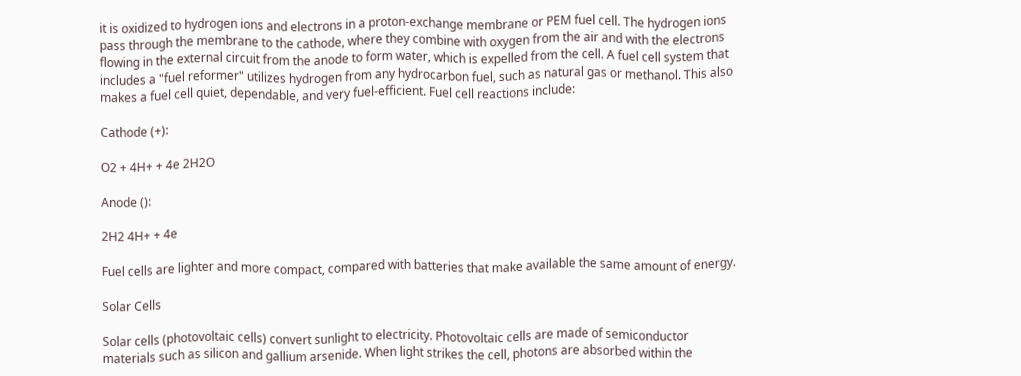it is oxidized to hydrogen ions and electrons in a proton-exchange membrane or PEM fuel cell. The hydrogen ions pass through the membrane to the cathode, where they combine with oxygen from the air and with the electrons flowing in the external circuit from the anode to form water, which is expelled from the cell. A fuel cell system that includes a "fuel reformer" utilizes hydrogen from any hydrocarbon fuel, such as natural gas or methanol. This also makes a fuel cell quiet, dependable, and very fuel-efficient. Fuel cell reactions include:

Cathode (+):

O2 + 4H+ + 4e 2H2O

Anode ():

2H2 4H+ + 4e

Fuel cells are lighter and more compact, compared with batteries that make available the same amount of energy.

Solar Cells

Solar cells (photovoltaic cells) convert sunlight to electricity. Photovoltaic cells are made of semiconductor materials such as silicon and gallium arsenide. When light strikes the cell, photons are absorbed within the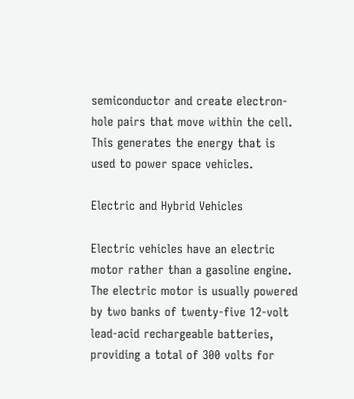semiconductor and create electron-hole pairs that move within the cell. This generates the energy that is used to power space vehicles.

Electric and Hybrid Vehicles

Electric vehicles have an electric motor rather than a gasoline engine. The electric motor is usually powered by two banks of twenty-five 12-volt lead-acid rechargeable batteries, providing a total of 300 volts for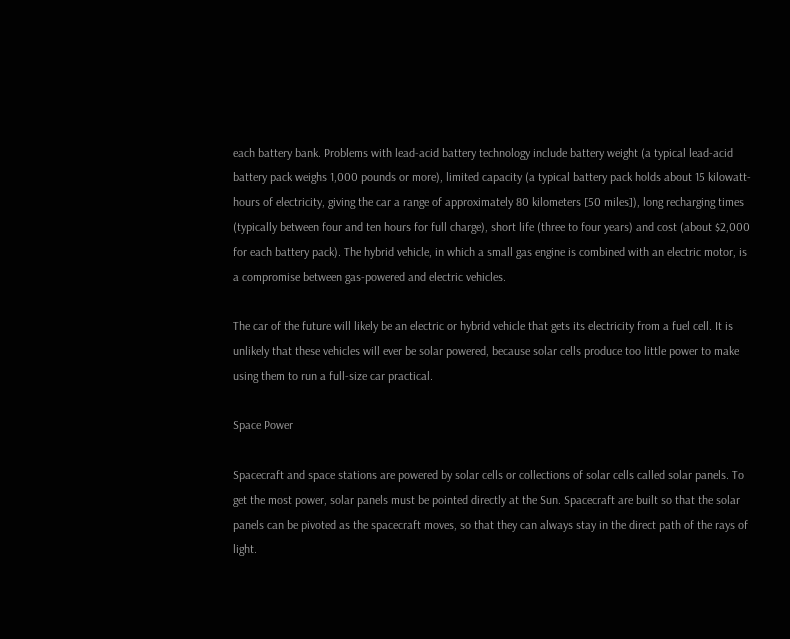each battery bank. Problems with lead-acid battery technology include battery weight (a typical lead-acid battery pack weighs 1,000 pounds or more), limited capacity (a typical battery pack holds about 15 kilowatt-hours of electricity, giving the car a range of approximately 80 kilometers [50 miles]), long recharging times (typically between four and ten hours for full charge), short life (three to four years) and cost (about $2,000 for each battery pack). The hybrid vehicle, in which a small gas engine is combined with an electric motor, is a compromise between gas-powered and electric vehicles.

The car of the future will likely be an electric or hybrid vehicle that gets its electricity from a fuel cell. It is unlikely that these vehicles will ever be solar powered, because solar cells produce too little power to make using them to run a full-size car practical.

Space Power

Spacecraft and space stations are powered by solar cells or collections of solar cells called solar panels. To get the most power, solar panels must be pointed directly at the Sun. Spacecraft are built so that the solar panels can be pivoted as the spacecraft moves, so that they can always stay in the direct path of the rays of light.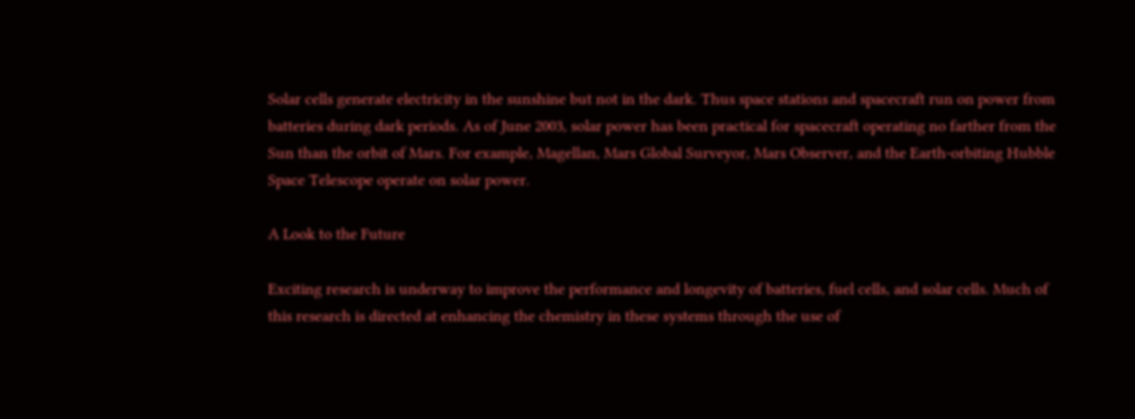Solar cells generate electricity in the sunshine but not in the dark. Thus space stations and spacecraft run on power from batteries during dark periods. As of June 2003, solar power has been practical for spacecraft operating no farther from the Sun than the orbit of Mars. For example, Magellan, Mars Global Surveyor, Mars Observer, and the Earth-orbiting Hubble Space Telescope operate on solar power.

A Look to the Future

Exciting research is underway to improve the performance and longevity of batteries, fuel cells, and solar cells. Much of this research is directed at enhancing the chemistry in these systems through the use of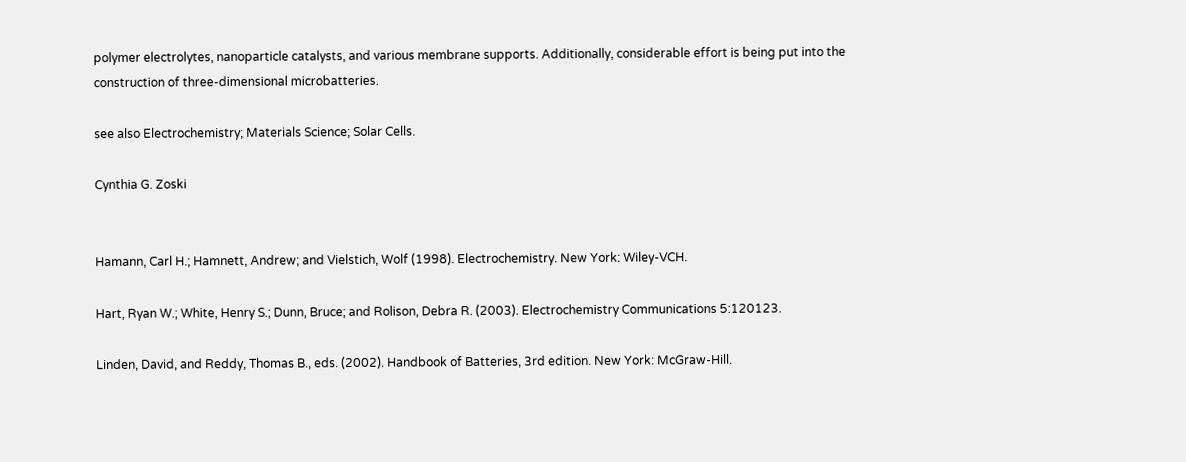polymer electrolytes, nanoparticle catalysts, and various membrane supports. Additionally, considerable effort is being put into the construction of three-dimensional microbatteries.

see also Electrochemistry; Materials Science; Solar Cells.

Cynthia G. Zoski


Hamann, Carl H.; Hamnett, Andrew; and Vielstich, Wolf (1998). Electrochemistry. New York: Wiley-VCH.

Hart, Ryan W.; White, Henry S.; Dunn, Bruce; and Rolison, Debra R. (2003). Electrochemistry Communications 5:120123.

Linden, David, and Reddy, Thomas B., eds. (2002). Handbook of Batteries, 3rd edition. New York: McGraw-Hill.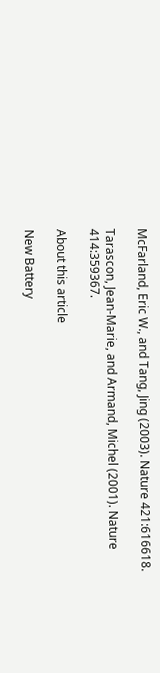McFarland, Eric W., and Tang, Jing (2003). Nature 421:616618.

Tarascon, Jean-Marie, and Armand, Michel (2001). Nature 414:359367.

About this article

New Battery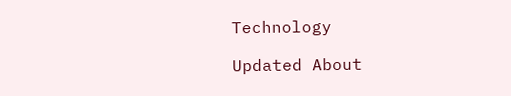Technology

Updated About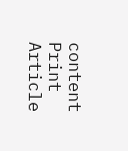content Print Article